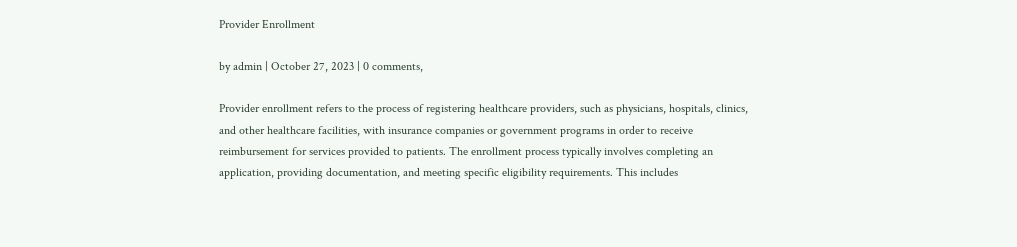Provider Enrollment

by admin | October 27, 2023 | 0 comments,

Provider enrollment refers to the process of registering healthcare providers, such as physicians, hospitals, clinics, and other healthcare facilities, with insurance companies or government programs in order to receive reimbursement for services provided to patients. The enrollment process typically involves completing an application, providing documentation, and meeting specific eligibility requirements. This includes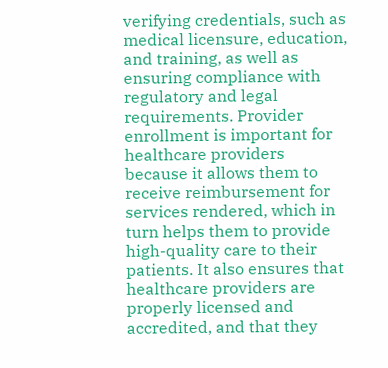verifying credentials, such as medical licensure, education, and training, as well as ensuring compliance with regulatory and legal requirements. Provider enrollment is important for healthcare providers because it allows them to receive reimbursement for services rendered, which in turn helps them to provide high-quality care to their patients. It also ensures that healthcare providers are properly licensed and accredited, and that they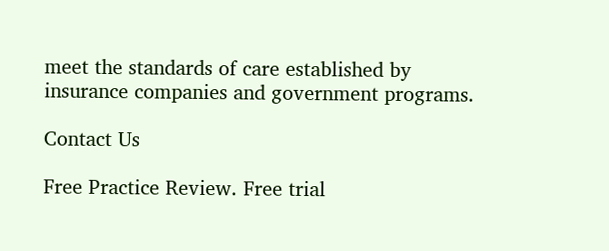meet the standards of care established by insurance companies and government programs.

Contact Us

Free Practice Review. Free trial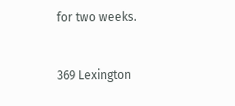for two weeks.


369 Lexington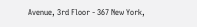Avenue, 3rd Floor - 367 New York,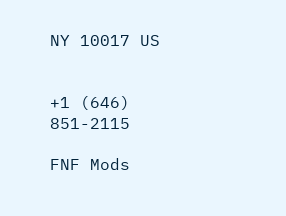NY 10017 US


+1 (646) 851-2115

FNF Mods